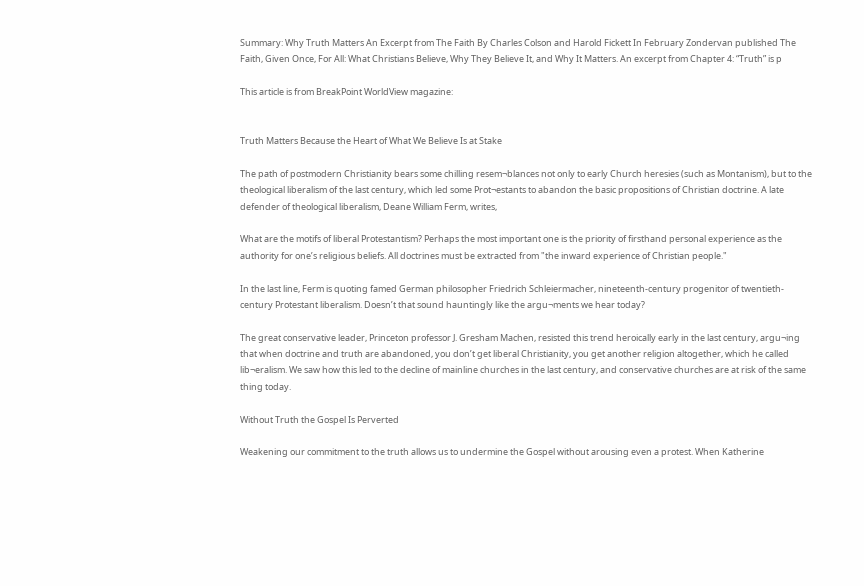Summary: Why Truth Matters An Excerpt from The Faith By Charles Colson and Harold Fickett In February Zondervan published The Faith, Given Once, For All: What Christians Believe, Why They Believe It, and Why It Matters. An excerpt from Chapter 4: “Truth” is p

This article is from BreakPoint WorldView magazine:


Truth Matters Because the Heart of What We Believe Is at Stake

The path of postmodern Christianity bears some chilling resem¬blances not only to early Church heresies (such as Montanism), but to the theological liberalism of the last century, which led some Prot¬estants to abandon the basic propositions of Christian doctrine. A late defender of theological liberalism, Deane William Ferm, writes,

What are the motifs of liberal Protestantism? Perhaps the most important one is the priority of firsthand personal experience as the authority for one’s religious beliefs. All doctrines must be extracted from "the inward experience of Christian people."

In the last line, Ferm is quoting famed German philosopher Friedrich Schleiermacher, nineteenth-century progenitor of twentieth-century Protestant liberalism. Doesn’t that sound hauntingly like the argu¬ments we hear today?

The great conservative leader, Princeton professor J. Gresham Machen, resisted this trend heroically early in the last century, argu¬ing that when doctrine and truth are abandoned, you don’t get liberal Christianity, you get another religion altogether, which he called lib¬eralism. We saw how this led to the decline of mainline churches in the last century, and conservative churches are at risk of the same thing today.

Without Truth the Gospel Is Perverted

Weakening our commitment to the truth allows us to undermine the Gospel without arousing even a protest. When Katherine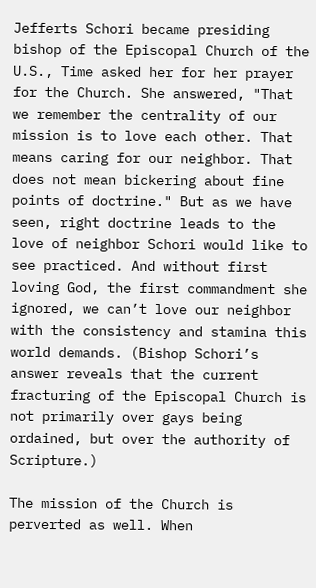Jefferts Schori became presiding bishop of the Episcopal Church of the U.S., Time asked her for her prayer for the Church. She answered, "That we remember the centrality of our mission is to love each other. That means caring for our neighbor. That does not mean bickering about fine points of doctrine." But as we have seen, right doctrine leads to the love of neighbor Schori would like to see practiced. And without first loving God, the first commandment she ignored, we can’t love our neighbor with the consistency and stamina this world demands. (Bishop Schori’s answer reveals that the current fracturing of the Episcopal Church is not primarily over gays being ordained, but over the authority of Scripture.)

The mission of the Church is perverted as well. When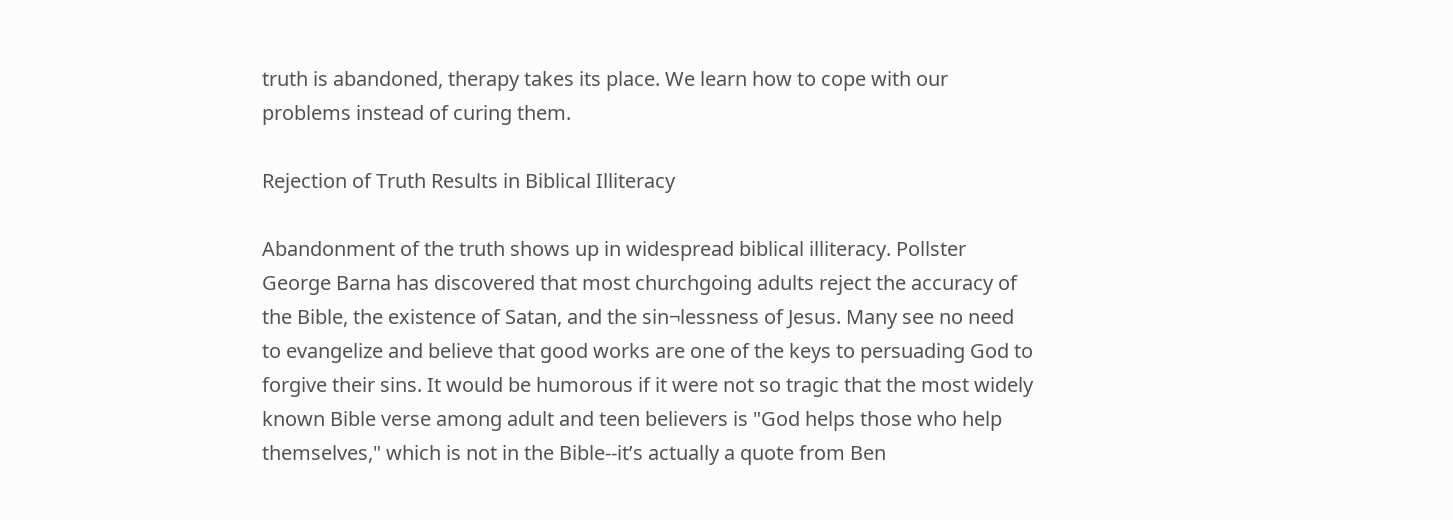truth is abandoned, therapy takes its place. We learn how to cope with our problems instead of curing them.

Rejection of Truth Results in Biblical Illiteracy

Abandonment of the truth shows up in widespread biblical illiteracy. Pollster George Barna has discovered that most churchgoing adults reject the accuracy of the Bible, the existence of Satan, and the sin¬lessness of Jesus. Many see no need to evangelize and believe that good works are one of the keys to persuading God to forgive their sins. It would be humorous if it were not so tragic that the most widely known Bible verse among adult and teen believers is "God helps those who help themselves," which is not in the Bible--it’s actually a quote from Ben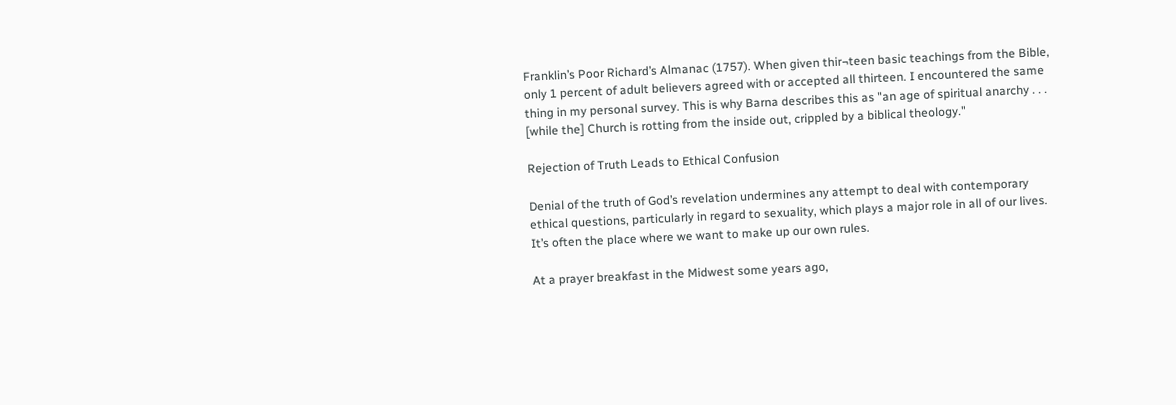Franklin’s Poor Richard’s Almanac (1757). When given thir¬teen basic teachings from the Bible, only 1 percent of adult believers agreed with or accepted all thirteen. I encountered the same thing in my personal survey. This is why Barna describes this as "an age of spiritual anarchy . . . [while the] Church is rotting from the inside out, crippled by a biblical theology."

Rejection of Truth Leads to Ethical Confusion

Denial of the truth of God’s revelation undermines any attempt to deal with contemporary ethical questions, particularly in regard to sexuality, which plays a major role in all of our lives. It’s often the place where we want to make up our own rules.

At a prayer breakfast in the Midwest some years ago,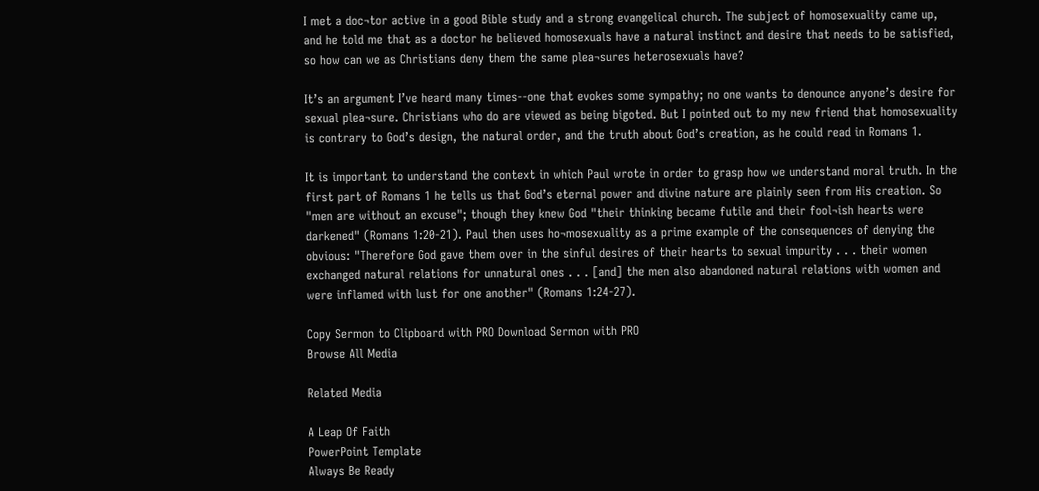I met a doc¬tor active in a good Bible study and a strong evangelical church. The subject of homosexuality came up, and he told me that as a doctor he believed homosexuals have a natural instinct and desire that needs to be satisfied, so how can we as Christians deny them the same plea¬sures heterosexuals have?

It’s an argument I’ve heard many times--one that evokes some sympathy; no one wants to denounce anyone’s desire for sexual plea¬sure. Christians who do are viewed as being bigoted. But I pointed out to my new friend that homosexuality is contrary to God’s design, the natural order, and the truth about God’s creation, as he could read in Romans 1.

It is important to understand the context in which Paul wrote in order to grasp how we understand moral truth. In the first part of Romans 1 he tells us that God’s eternal power and divine nature are plainly seen from His creation. So "men are without an excuse"; though they knew God "their thinking became futile and their fool¬ish hearts were darkened" (Romans 1:20-21). Paul then uses ho¬mosexuality as a prime example of the consequences of denying the obvious: "Therefore God gave them over in the sinful desires of their hearts to sexual impurity . . . their women exchanged natural relations for unnatural ones . . . [and] the men also abandoned natural relations with women and were inflamed with lust for one another" (Romans 1:24-27).

Copy Sermon to Clipboard with PRO Download Sermon with PRO
Browse All Media

Related Media

A Leap Of Faith
PowerPoint Template
Always Be Ready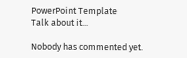PowerPoint Template
Talk about it...

Nobody has commented yet.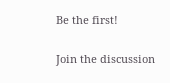Be the first!

Join the discussion